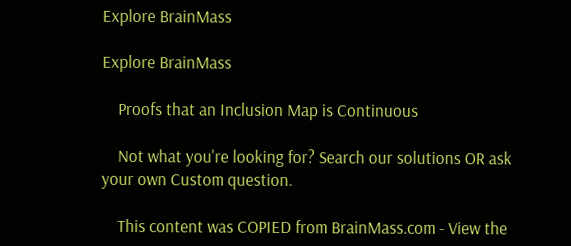Explore BrainMass

Explore BrainMass

    Proofs that an Inclusion Map is Continuous

    Not what you're looking for? Search our solutions OR ask your own Custom question.

    This content was COPIED from BrainMass.com - View the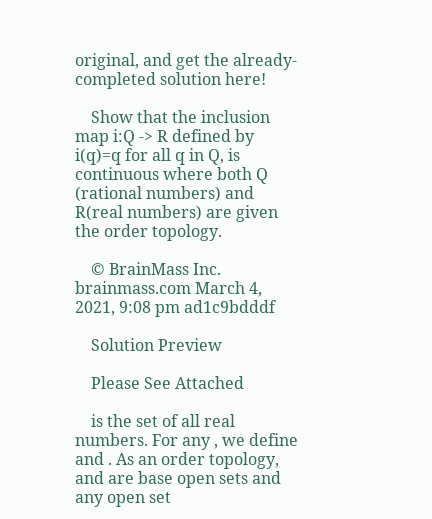original, and get the already-completed solution here!

    Show that the inclusion map i:Q -> R defined by i(q)=q for all q in Q, is continuous where both Q (rational numbers) and R(real numbers) are given the order topology.

    © BrainMass Inc. brainmass.com March 4, 2021, 9:08 pm ad1c9bdddf

    Solution Preview

    Please See Attached

    is the set of all real numbers. For any , we define and . As an order topology, and are base open sets and any open set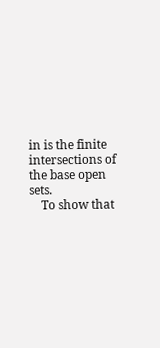in is the finite intersections of the base open sets.
    To show that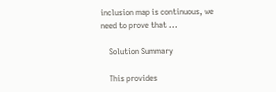inclusion map is continuous, we need to prove that ...

    Solution Summary

    This provides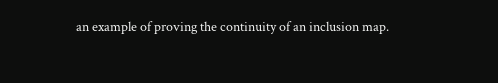an example of proving the continuity of an inclusion map.